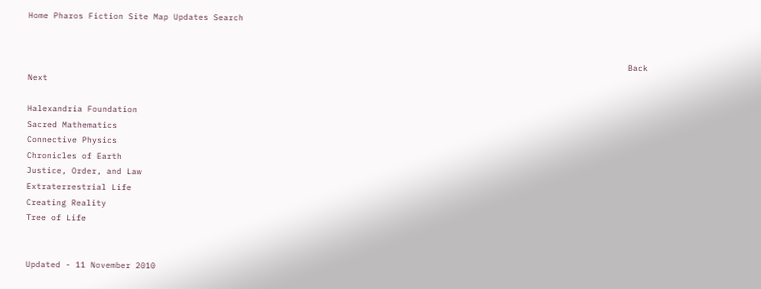Home Pharos Fiction Site Map Updates Search


                                                                                                                        Back Next

Halexandria Foundation
Sacred Mathematics
Connective Physics
Chronicles of Earth
Justice, Order, and Law
Extraterrestrial Life
Creating Reality
Tree of Life


Updated - 11 November 2010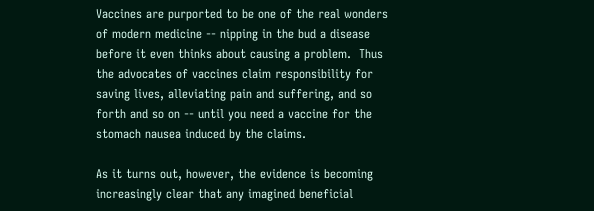Vaccines are purported to be one of the real wonders of modern medicine -- nipping in the bud a disease before it even thinks about causing a problem.  Thus the advocates of vaccines claim responsibility for saving lives, alleviating pain and suffering, and so forth and so on -- until you need a vaccine for the stomach nausea induced by the claims.

As it turns out, however, the evidence is becoming increasingly clear that any imagined beneficial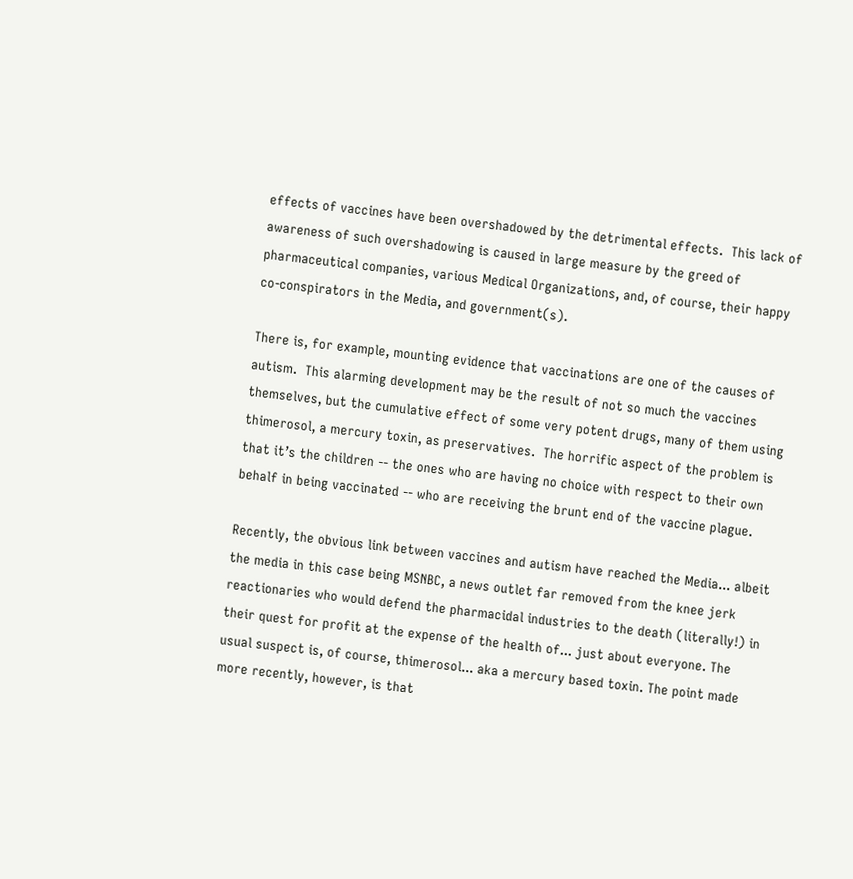effects of vaccines have been overshadowed by the detrimental effects.  This lack of awareness of such overshadowing is caused in large measure by the greed of pharmaceutical companies, various Medical Organizations, and, of course, their happy co-conspirators in the Media, and government(s).

There is, for example, mounting evidence that vaccinations are one of the causes of autism.  This alarming development may be the result of not so much the vaccines themselves, but the cumulative effect of some very potent drugs, many of them using thimerosol, a mercury toxin, as preservatives.  The horrific aspect of the problem is that it’s the children -- the ones who are having no choice with respect to their own behalf in being vaccinated -- who are receiving the brunt end of the vaccine plague.

Recently, the obvious link between vaccines and autism have reached the Media... albeit the media in this case being MSNBC, a news outlet far removed from the knee jerk reactionaries who would defend the pharmacidal industries to the death (literally!) in their quest for profit at the expense of the health of... just about everyone. The usual suspect is, of course, thimerosol... aka a mercury based toxin. The point made more recently, however, is that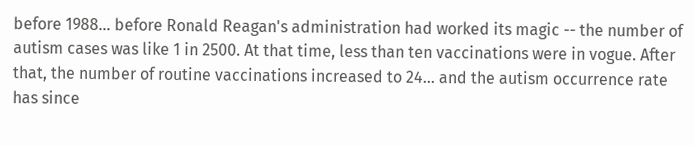before 1988... before Ronald Reagan's administration had worked its magic -- the number of autism cases was like 1 in 2500. At that time, less than ten vaccinations were in vogue. After that, the number of routine vaccinations increased to 24... and the autism occurrence rate has since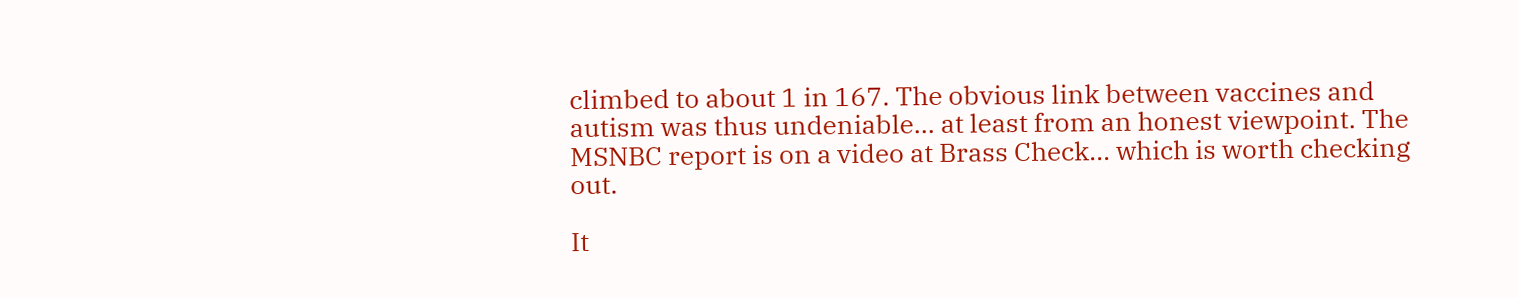climbed to about 1 in 167. The obvious link between vaccines and autism was thus undeniable... at least from an honest viewpoint. The MSNBC report is on a video at Brass Check... which is worth checking out.

It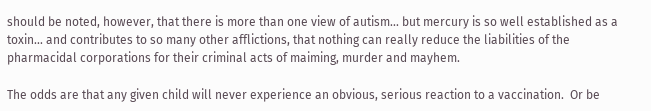should be noted, however, that there is more than one view of autism... but mercury is so well established as a toxin... and contributes to so many other afflictions, that nothing can really reduce the liabilities of the pharmacidal corporations for their criminal acts of maiming, murder and mayhem.

The odds are that any given child will never experience an obvious, serious reaction to a vaccination.  Or be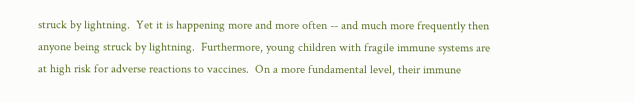struck by lightning.  Yet it is happening more and more often -- and much more frequently then anyone being struck by lightning.  Furthermore, young children with fragile immune systems are at high risk for adverse reactions to vaccines.  On a more fundamental level, their immune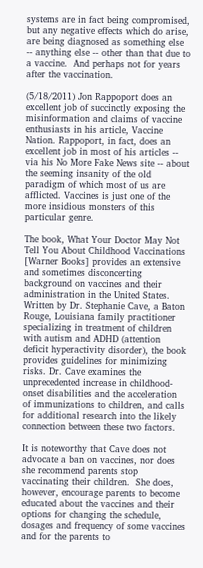systems are in fact being compromised, but any negative effects which do arise, are being diagnosed as something else -- anything else -- other than that due to a vaccine.  And perhaps not for years after the vaccination.

(5/18/2011) Jon Rappoport does an excellent job of succinctly exposing the misinformation and claims of vaccine enthusiasts in his article, Vaccine Nation. Rappoport, in fact, does an excellent job in most of his articles -- via his No More Fake News site -- about the seeming insanity of the old paradigm of which most of us are afflicted. Vaccines is just one of the more insidious monsters of this particular genre.

The book, What Your Doctor May Not Tell You About Childhood Vaccinations [Warner Books] provides an extensive and sometimes disconcerting background on vaccines and their administration in the United States.  Written by Dr. Stephanie Cave, a Baton Rouge, Louisiana family practitioner specializing in treatment of children with autism and ADHD (attention deficit hyperactivity disorder), the book provides guidelines for minimizing risks. Dr. Cave examines the unprecedented increase in childhood-onset disabilities and the acceleration of immunizations to children, and calls for additional research into the likely connection between these two factors.

It is noteworthy that Cave does not advocate a ban on vaccines, nor does she recommend parents stop vaccinating their children.  She does, however, encourage parents to become educated about the vaccines and their options for changing the schedule, dosages and frequency of some vaccines and for the parents to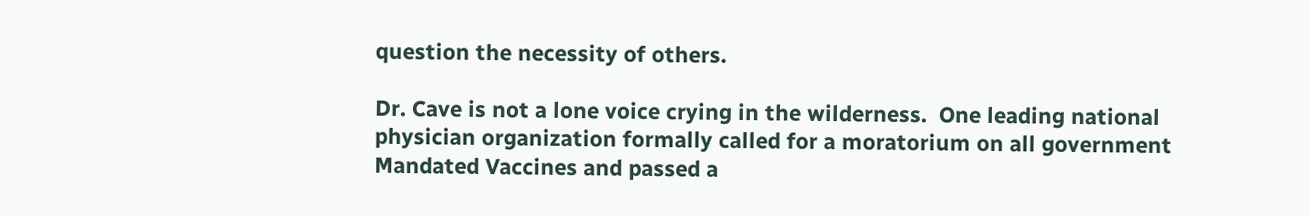question the necessity of others.

Dr. Cave is not a lone voice crying in the wilderness.  One leading national physician organization formally called for a moratorium on all government Mandated Vaccines and passed a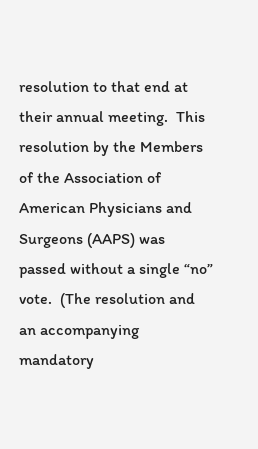resolution to that end at their annual meeting.  This resolution by the Members of the Association of American Physicians and Surgeons (AAPS) was passed without a single “no” vote.  (The resolution and an accompanying mandatory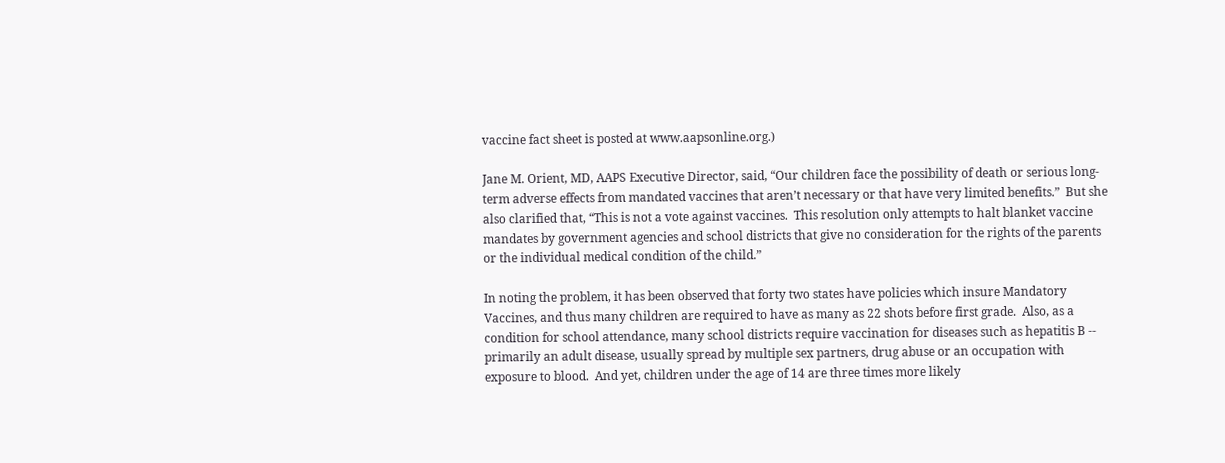vaccine fact sheet is posted at www.aapsonline.org.)

Jane M. Orient, MD, AAPS Executive Director, said, “Our children face the possibility of death or serious long-term adverse effects from mandated vaccines that aren’t necessary or that have very limited benefits.”  But she also clarified that, “This is not a vote against vaccines.  This resolution only attempts to halt blanket vaccine mandates by government agencies and school districts that give no consideration for the rights of the parents or the individual medical condition of the child.”

In noting the problem, it has been observed that forty two states have policies which insure Mandatory Vaccines, and thus many children are required to have as many as 22 shots before first grade.  Also, as a condition for school attendance, many school districts require vaccination for diseases such as hepatitis B -- primarily an adult disease, usually spread by multiple sex partners, drug abuse or an occupation with exposure to blood.  And yet, children under the age of 14 are three times more likely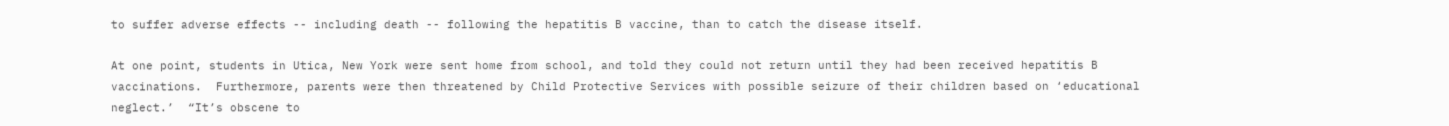to suffer adverse effects -- including death -- following the hepatitis B vaccine, than to catch the disease itself.

At one point, students in Utica, New York were sent home from school, and told they could not return until they had been received hepatitis B vaccinations.  Furthermore, parents were then threatened by Child Protective Services with possible seizure of their children based on ‘educational neglect.’  “It’s obscene to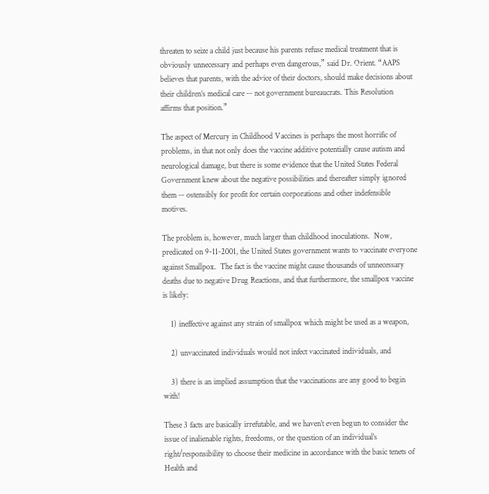threaten to seize a child just because his parents refuse medical treatment that is obviously unnecessary and perhaps even dangerous,” said Dr. Orient. “AAPS believes that parents, with the advice of their doctors, should make decisions about their children’s medical care -- not government bureaucrats. This Resolution affirms that position.”

The aspect of Mercury in Childhood Vaccines is perhaps the most horrific of problems, in that not only does the vaccine additive potentially cause autism and neurological damage, but there is some evidence that the United States Federal Government knew about the negative possibilities and thereafter simply ignored them -- ostensibly for profit for certain corporations and other indefensible motives.

The problem is, however, much larger than childhood inoculations.  Now, predicated on 9-11-2001, the United States government wants to vaccinate everyone against Smallpox.  The fact is the vaccine might cause thousands of unnecessary deaths due to negative Drug Reactions, and that furthermore, the smallpox vaccine is likely:

    1) ineffective against any strain of smallpox which might be used as a weapon,

    2) unvaccinated individuals would not infect vaccinated individuals, and

    3) there is an implied assumption that the vaccinations are any good to begin with!

These 3 facts are basically irrefutable, and we haven’t even begun to consider the issue of inalienable rights, freedoms, or the question of an individual’s right/responsibility to choose their medicine in accordance with the basic tenets of Health and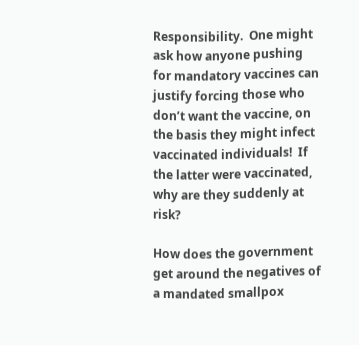Responsibility.  One might ask how anyone pushing for mandatory vaccines can justify forcing those who don’t want the vaccine, on the basis they might infect vaccinated individuals!  If the latter were vaccinated, why are they suddenly at risk?

How does the government get around the negatives of a mandated smallpox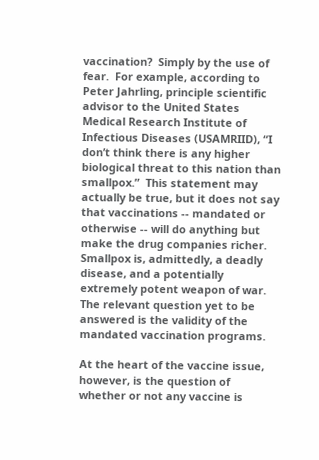vaccination?  Simply by the use of fear.  For example, according to Peter Jahrling, principle scientific advisor to the United States Medical Research Institute of Infectious Diseases (USAMRIID), “I don’t think there is any higher biological threat to this nation than smallpox.”  This statement may actually be true, but it does not say that vaccinations -- mandated or otherwise -- will do anything but make the drug companies richer.  Smallpox is, admittedly, a deadly disease, and a potentially extremely potent weapon of war.  The relevant question yet to be answered is the validity of the mandated vaccination programs.

At the heart of the vaccine issue, however, is the question of whether or not any vaccine is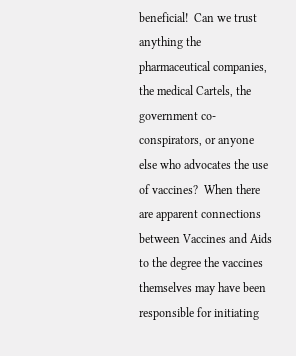beneficial!  Can we trust anything the pharmaceutical companies, the medical Cartels, the government co-conspirators, or anyone else who advocates the use of vaccines?  When there are apparent connections between Vaccines and Aids to the degree the vaccines themselves may have been responsible for initiating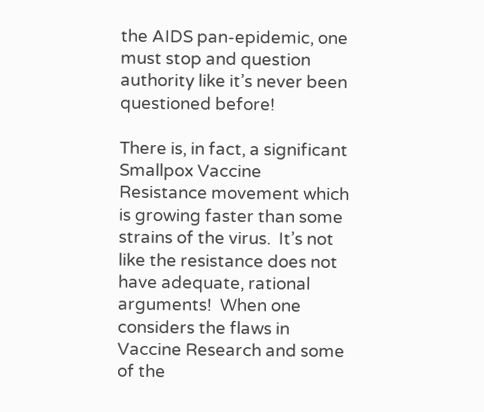the AIDS pan-epidemic, one must stop and question authority like it’s never been questioned before!

There is, in fact, a significant Smallpox Vaccine Resistance movement which is growing faster than some strains of the virus.  It’s not like the resistance does not have adequate, rational arguments!  When one considers the flaws in Vaccine Research and some of the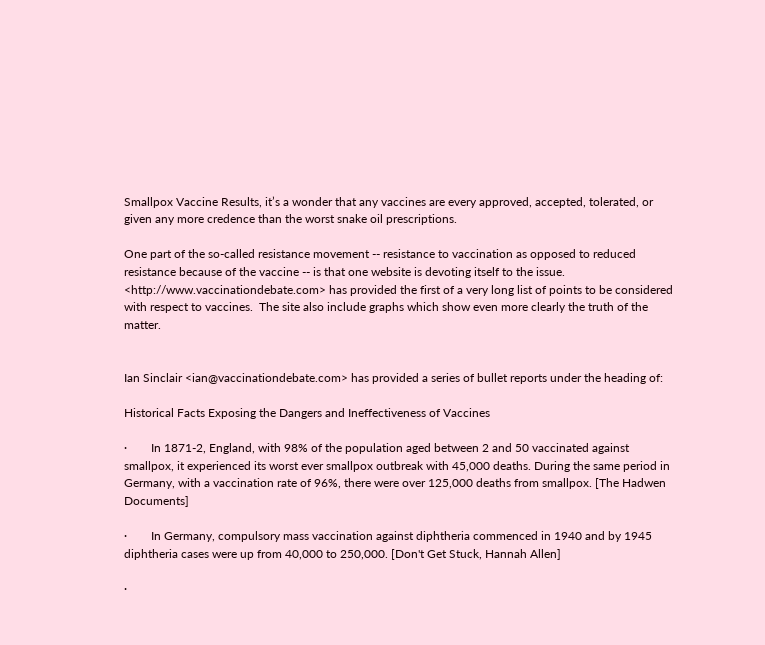Smallpox Vaccine Results, it’s a wonder that any vaccines are every approved, accepted, tolerated, or given any more credence than the worst snake oil prescriptions.

One part of the so-called resistance movement -- resistance to vaccination as opposed to reduced resistance because of the vaccine -- is that one website is devoting itself to the issue.         <http://www.vaccinationdebate.com> has provided the first of a very long list of points to be considered with respect to vaccines.  The site also include graphs which show even more clearly the truth of the matter.


Ian Sinclair <ian@vaccinationdebate.com> has provided a series of bullet reports under the heading of:

Historical Facts Exposing the Dangers and Ineffectiveness of Vaccines

·        In 1871-2, England, with 98% of the population aged between 2 and 50 vaccinated against smallpox, it experienced its worst ever smallpox outbreak with 45,000 deaths. During the same period in Germany, with a vaccination rate of 96%, there were over 125,000 deaths from smallpox. [The Hadwen Documents]

·        In Germany, compulsory mass vaccination against diphtheria commenced in 1940 and by 1945 diphtheria cases were up from 40,000 to 250,000. [Don't Get Stuck, Hannah Allen]

·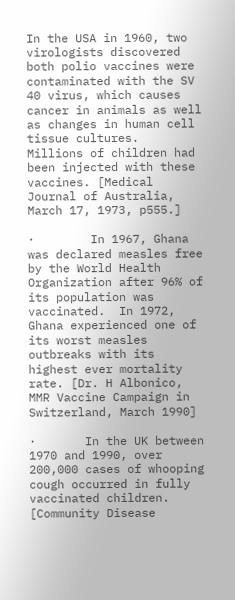In the USA in 1960, two virologists discovered both polio vaccines were contaminated with the SV 40 virus, which causes cancer in animals as well as changes in human cell tissue cultures.  Millions of children had been injected with these vaccines. [Medical Journal of Australia, March 17, 1973, p555.]

·        In 1967, Ghana was declared measles free by the World Health Organization after 96% of its population was vaccinated.  In 1972, Ghana experienced one of its worst measles outbreaks with its highest ever mortality rate. [Dr. H Albonico, MMR Vaccine Campaign in Switzerland, March 1990]

·       In the UK between 1970 and 1990, over 200,000 cases of whooping cough occurred in fully vaccinated children. [Community Disease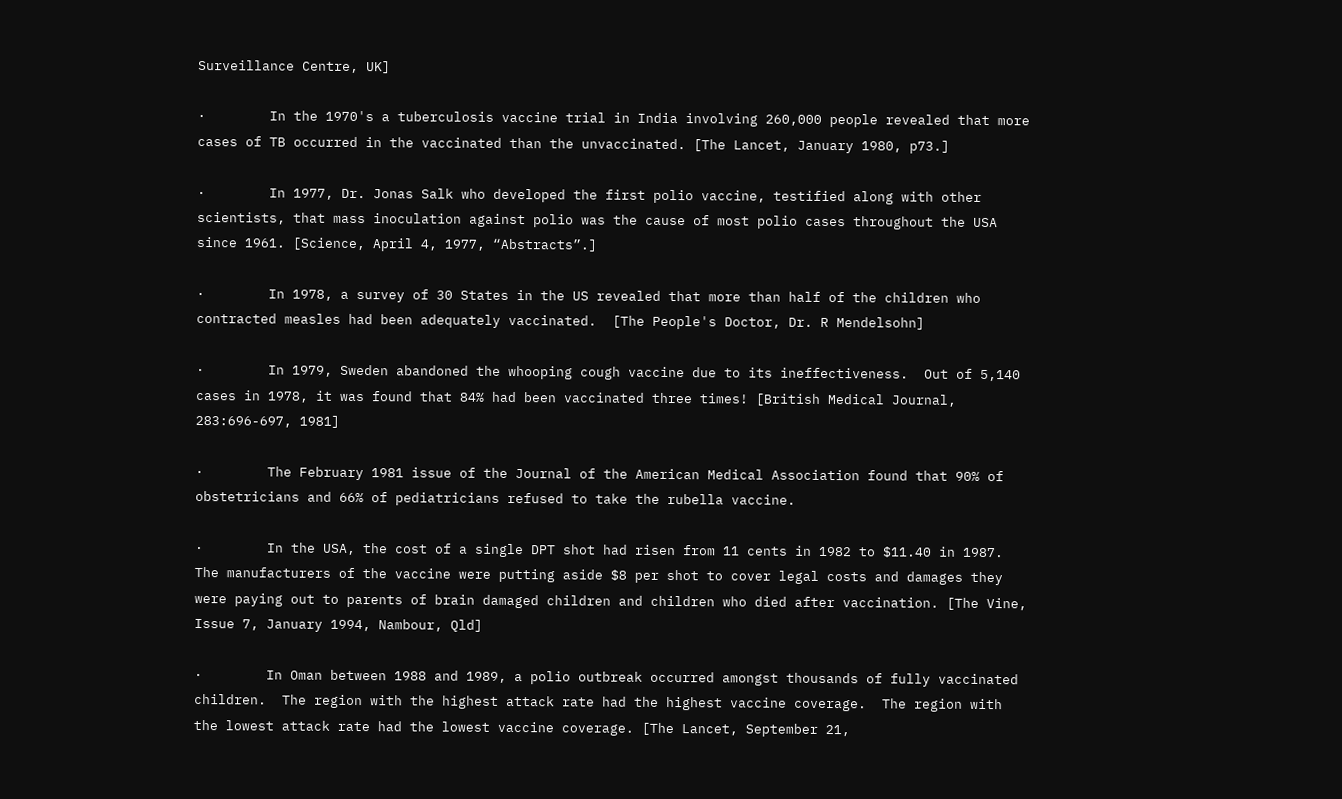Surveillance Centre, UK]

·        In the 1970's a tuberculosis vaccine trial in India involving 260,000 people revealed that more cases of TB occurred in the vaccinated than the unvaccinated. [The Lancet, January 1980, p73.]

·        In 1977, Dr. Jonas Salk who developed the first polio vaccine, testified along with other scientists, that mass inoculation against polio was the cause of most polio cases throughout the USA since 1961. [Science, April 4, 1977, “Abstracts”.]

·        In 1978, a survey of 30 States in the US revealed that more than half of the children who contracted measles had been adequately vaccinated.  [The People's Doctor, Dr. R Mendelsohn]

·        In 1979, Sweden abandoned the whooping cough vaccine due to its ineffectiveness.  Out of 5,140 cases in 1978, it was found that 84% had been vaccinated three times! [British Medical Journal, 283:696-697, 1981]

·        The February 1981 issue of the Journal of the American Medical Association found that 90% of obstetricians and 66% of pediatricians refused to take the rubella vaccine.

·        In the USA, the cost of a single DPT shot had risen from 11 cents in 1982 to $11.40 in 1987.  The manufacturers of the vaccine were putting aside $8 per shot to cover legal costs and damages they were paying out to parents of brain damaged children and children who died after vaccination. [The Vine, Issue 7, January 1994, Nambour, Qld]

·        In Oman between 1988 and 1989, a polio outbreak occurred amongst thousands of fully vaccinated children.  The region with the highest attack rate had the highest vaccine coverage.  The region with the lowest attack rate had the lowest vaccine coverage. [The Lancet, September 21,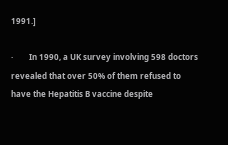1991.]

·        In 1990, a UK survey involving 598 doctors revealed that over 50% of them refused to have the Hepatitis B vaccine despite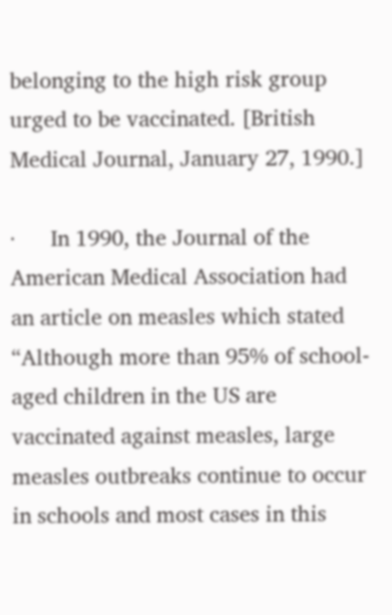belonging to the high risk group urged to be vaccinated. [British Medical Journal, January 27, 1990.]

·      In 1990, the Journal of the American Medical Association had an article on measles which stated “Although more than 95% of school-aged children in the US are vaccinated against measles, large measles outbreaks continue to occur in schools and most cases in this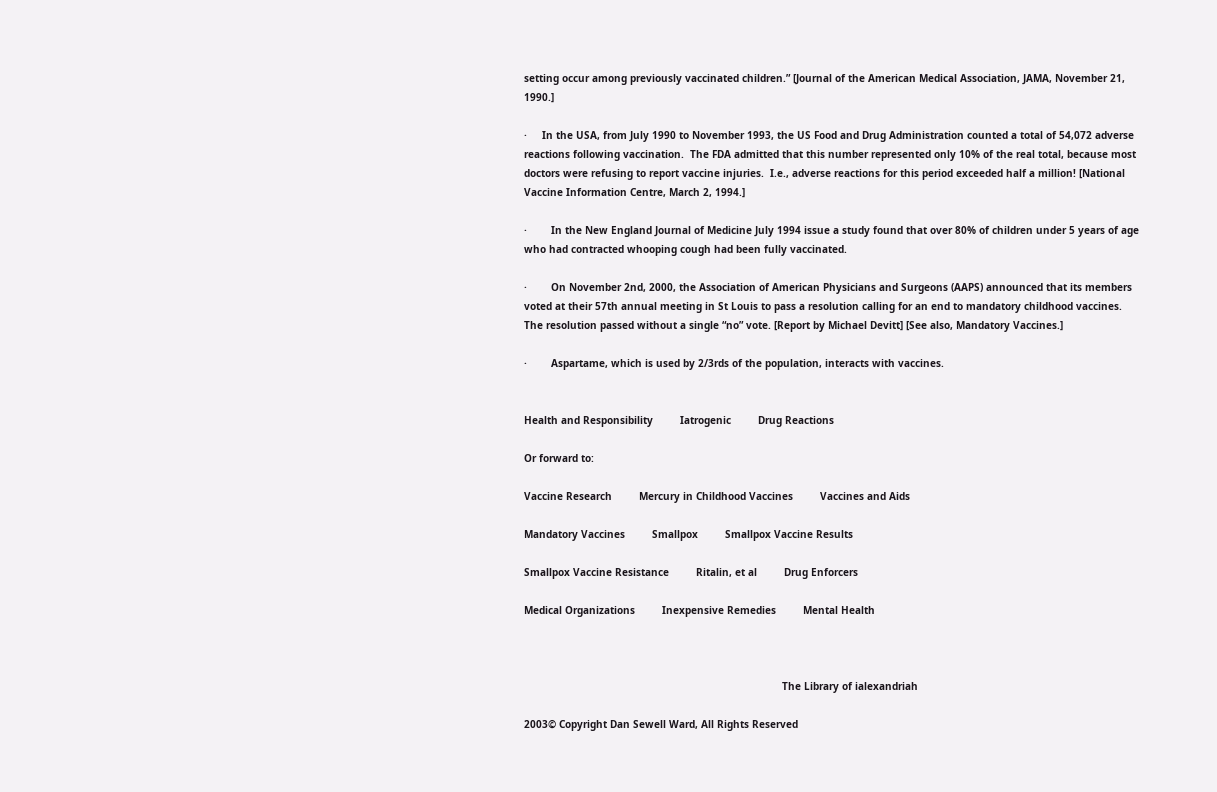setting occur among previously vaccinated children.” [Journal of the American Medical Association, JAMA, November 21, 1990.]

·     In the USA, from July 1990 to November 1993, the US Food and Drug Administration counted a total of 54,072 adverse reactions following vaccination.  The FDA admitted that this number represented only 10% of the real total, because most doctors were refusing to report vaccine injuries.  I.e., adverse reactions for this period exceeded half a million! [National Vaccine Information Centre, March 2, 1994.]

·        In the New England Journal of Medicine July 1994 issue a study found that over 80% of children under 5 years of age who had contracted whooping cough had been fully vaccinated.

·        On November 2nd, 2000, the Association of American Physicians and Surgeons (AAPS) announced that its members voted at their 57th annual meeting in St Louis to pass a resolution calling for an end to mandatory childhood vaccines. The resolution passed without a single “no” vote. [Report by Michael Devitt] [See also, Mandatory Vaccines.]

·        Aspartame, which is used by 2/3rds of the population, interacts with vaccines.


Health and Responsibility         Iatrogenic         Drug Reactions

Or forward to:

Vaccine Research         Mercury in Childhood Vaccines         Vaccines and Aids

Mandatory Vaccines         Smallpox         Smallpox Vaccine Results

Smallpox Vaccine Resistance         Ritalin, et al         Drug Enforcers

Medical Organizations         Inexpensive Remedies         Mental Health



                                                                                      The Library of ialexandriah

2003© Copyright Dan Sewell Ward, All Rights Reserved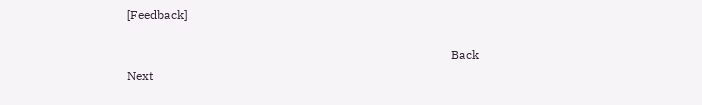[Feedback]

                                                                                                            Back Next